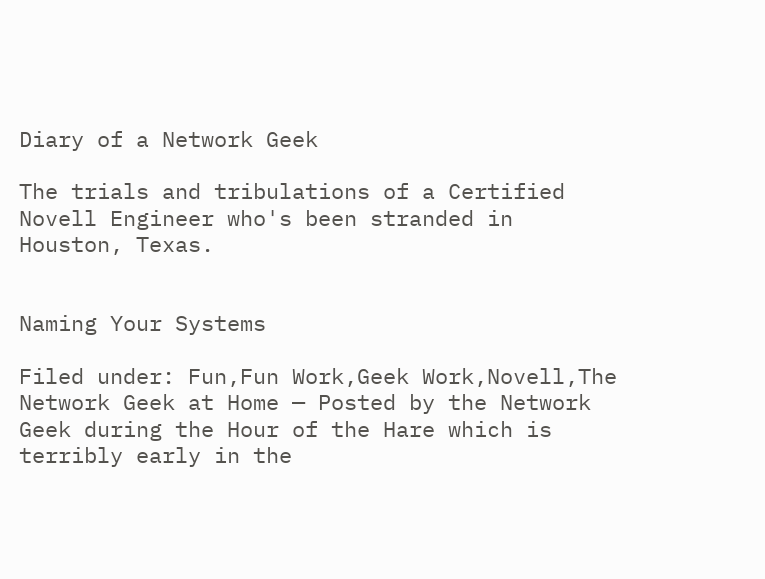Diary of a Network Geek

The trials and tribulations of a Certified Novell Engineer who's been stranded in Houston, Texas.


Naming Your Systems

Filed under: Fun,Fun Work,Geek Work,Novell,The Network Geek at Home — Posted by the Network Geek during the Hour of the Hare which is terribly early in the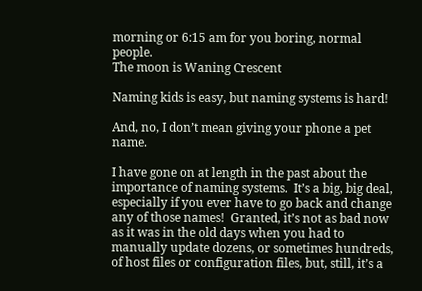morning or 6:15 am for you boring, normal people.
The moon is Waning Crescent

Naming kids is easy, but naming systems is hard!

And, no, I don’t mean giving your phone a pet name.

I have gone on at length in the past about the importance of naming systems.  It’s a big, big deal, especially if you ever have to go back and change any of those names!  Granted, it’s not as bad now as it was in the old days when you had to manually update dozens, or sometimes hundreds, of host files or configuration files, but, still, it’s a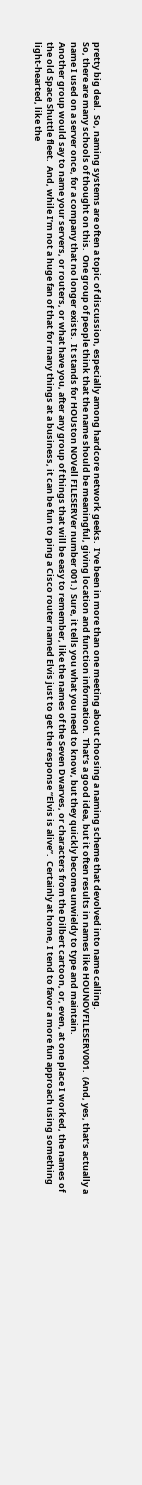pretty big deal.  So, naming systems are often a topic of discussion, especially among hardcore network geeks.  I’ve been in more than one meeting about choosing a naming scheme that devolved into name calling.
So, there are many schools of thought on this.  One group of people think that the name should be meaningful, giving location and function information.  That’s a good idea, but it often results in names like HOUNOVFILESERV001.  (And, yes, that’s actually a name I used on a server once, for a company that no longer exists.  It stands for HOUston NOVell FILESERVer number 001.)  Sure, it tells you what you need to know, but they quickly become unwieldy to type and maintain.
Another group would say to name your servers, or routers, or what have you, after any group of things that will be easy to remember, like the names of the Seven Dwarves, or characters from the Dilbert cartoon, or, even, at one place I worked, the names of the old Space Shuttle fleet.  And, while I’m not a huge fan of that for many things at a business, it can be fun to ping a Cisco router named Elvis just to get the response “Elvis is alive”.  Certainly at home, I tend to favor a more fun approach using something light-hearted, like the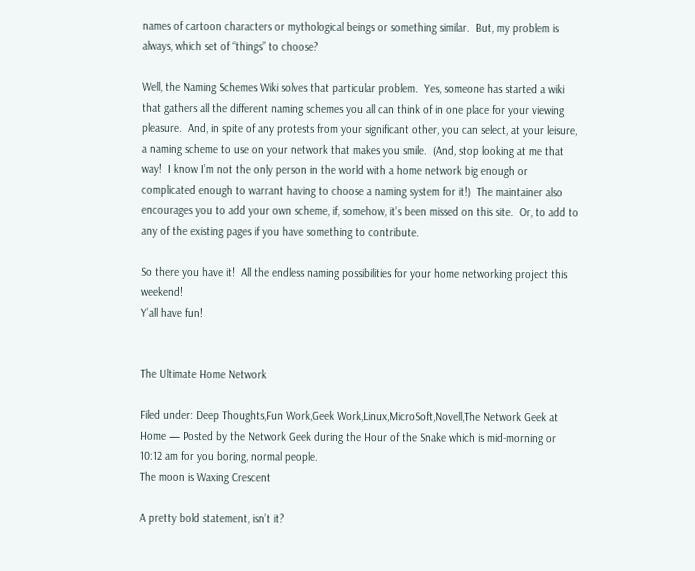names of cartoon characters or mythological beings or something similar.  But, my problem is always, which set of “things” to choose?

Well, the Naming Schemes Wiki solves that particular problem.  Yes, someone has started a wiki that gathers all the different naming schemes you all can think of in one place for your viewing pleasure.  And, in spite of any protests from your significant other, you can select, at your leisure, a naming scheme to use on your network that makes you smile.  (And, stop looking at me that way!  I know I’m not the only person in the world with a home network big enough or complicated enough to warrant having to choose a naming system for it!)  The maintainer also encourages you to add your own scheme, if, somehow, it’s been missed on this site.  Or, to add to any of the existing pages if you have something to contribute.

So there you have it!  All the endless naming possibilities for your home networking project this weekend!
Y’all have fun!


The Ultimate Home Network

Filed under: Deep Thoughts,Fun Work,Geek Work,Linux,MicroSoft,Novell,The Network Geek at Home — Posted by the Network Geek during the Hour of the Snake which is mid-morning or 10:12 am for you boring, normal people.
The moon is Waxing Crescent

A pretty bold statement, isn’t it?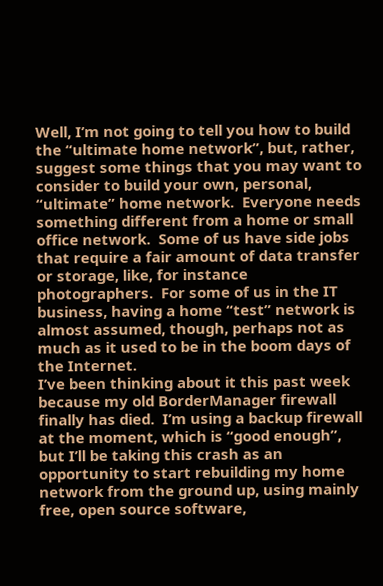Well, I’m not going to tell you how to build the “ultimate home network”, but, rather, suggest some things that you may want to consider to build your own, personal, “ultimate” home network.  Everyone needs something different from a home or small office network.  Some of us have side jobs that require a fair amount of data transfer or storage, like, for instance photographers.  For some of us in the IT business, having a home “test” network is almost assumed, though, perhaps not as much as it used to be in the boom days of the Internet.
I’ve been thinking about it this past week because my old BorderManager firewall finally has died.  I’m using a backup firewall at the moment, which is “good enough”, but I’ll be taking this crash as an opportunity to start rebuilding my home network from the ground up, using mainly free, open source software,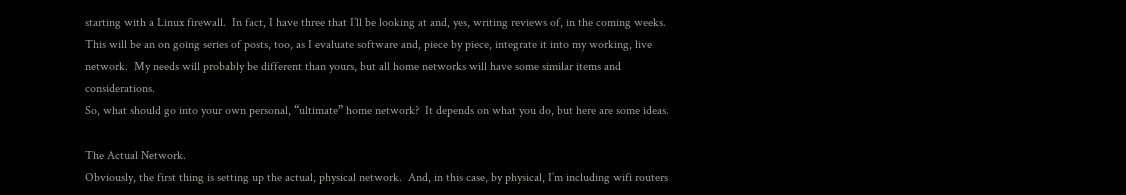starting with a Linux firewall.  In fact, I have three that I’ll be looking at and, yes, writing reviews of, in the coming weeks.  This will be an on going series of posts, too, as I evaluate software and, piece by piece, integrate it into my working, live network.  My needs will probably be different than yours, but all home networks will have some similar items and considerations.
So, what should go into your own personal, “ultimate” home network?  It depends on what you do, but here are some ideas.

The Actual Network.
Obviously, the first thing is setting up the actual, physical network.  And, in this case, by physical, I’m including wifi routers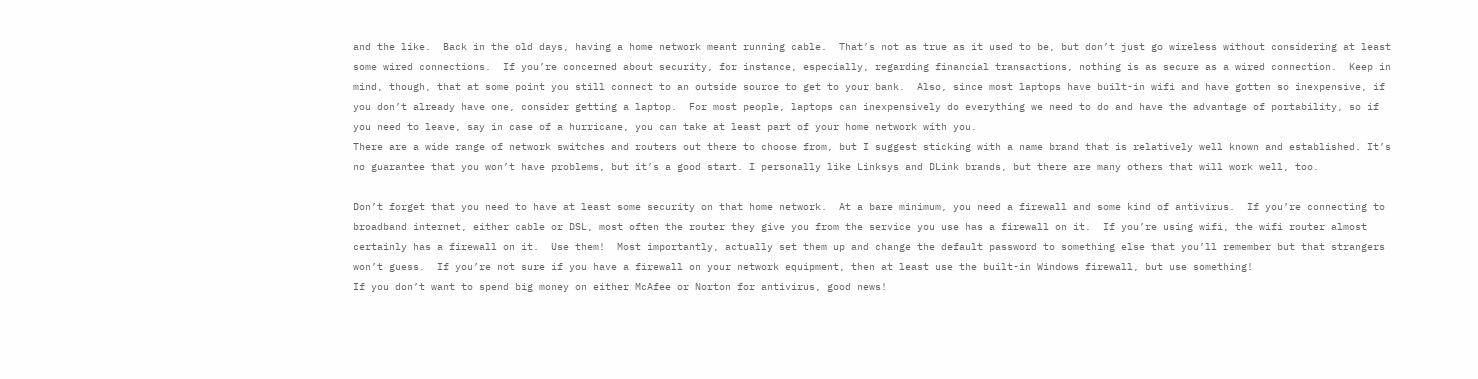and the like.  Back in the old days, having a home network meant running cable.  That’s not as true as it used to be, but don’t just go wireless without considering at least some wired connections.  If you’re concerned about security, for instance, especially, regarding financial transactions, nothing is as secure as a wired connection.  Keep in mind, though, that at some point you still connect to an outside source to get to your bank.  Also, since most laptops have built-in wifi and have gotten so inexpensive, if you don’t already have one, consider getting a laptop.  For most people, laptops can inexpensively do everything we need to do and have the advantage of portability, so if you need to leave, say in case of a hurricane, you can take at least part of your home network with you.
There are a wide range of network switches and routers out there to choose from, but I suggest sticking with a name brand that is relatively well known and established. It’s no guarantee that you won’t have problems, but it’s a good start. I personally like Linksys and DLink brands, but there are many others that will work well, too.

Don’t forget that you need to have at least some security on that home network.  At a bare minimum, you need a firewall and some kind of antivirus.  If you’re connecting to broadband internet, either cable or DSL, most often the router they give you from the service you use has a firewall on it.  If you’re using wifi, the wifi router almost certainly has a firewall on it.  Use them!  Most importantly, actually set them up and change the default password to something else that you’ll remember but that strangers won’t guess.  If you’re not sure if you have a firewall on your network equipment, then at least use the built-in Windows firewall, but use something!
If you don’t want to spend big money on either McAfee or Norton for antivirus, good news!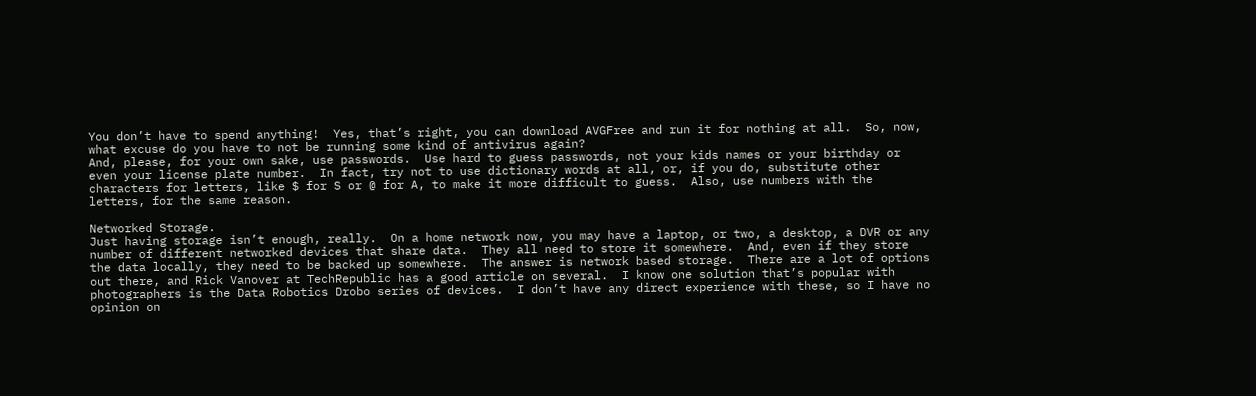You don’t have to spend anything!  Yes, that’s right, you can download AVGFree and run it for nothing at all.  So, now, what excuse do you have to not be running some kind of antivirus again?
And, please, for your own sake, use passwords.  Use hard to guess passwords, not your kids names or your birthday or even your license plate number.  In fact, try not to use dictionary words at all, or, if you do, substitute other characters for letters, like $ for S or @ for A, to make it more difficult to guess.  Also, use numbers with the letters, for the same reason.

Networked Storage.
Just having storage isn’t enough, really.  On a home network now, you may have a laptop, or two, a desktop, a DVR or any number of different networked devices that share data.  They all need to store it somewhere.  And, even if they store the data locally, they need to be backed up somewhere.  The answer is network based storage.  There are a lot of options out there, and Rick Vanover at TechRepublic has a good article on several.  I know one solution that’s popular with photographers is the Data Robotics Drobo series of devices.  I don’t have any direct experience with these, so I have no opinion on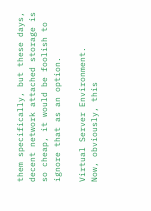them specifically, but these days, decent network attached storage is so cheap, it would be foolish to ignore that as an option.

Virtual Server Environment.
Now, obviously, this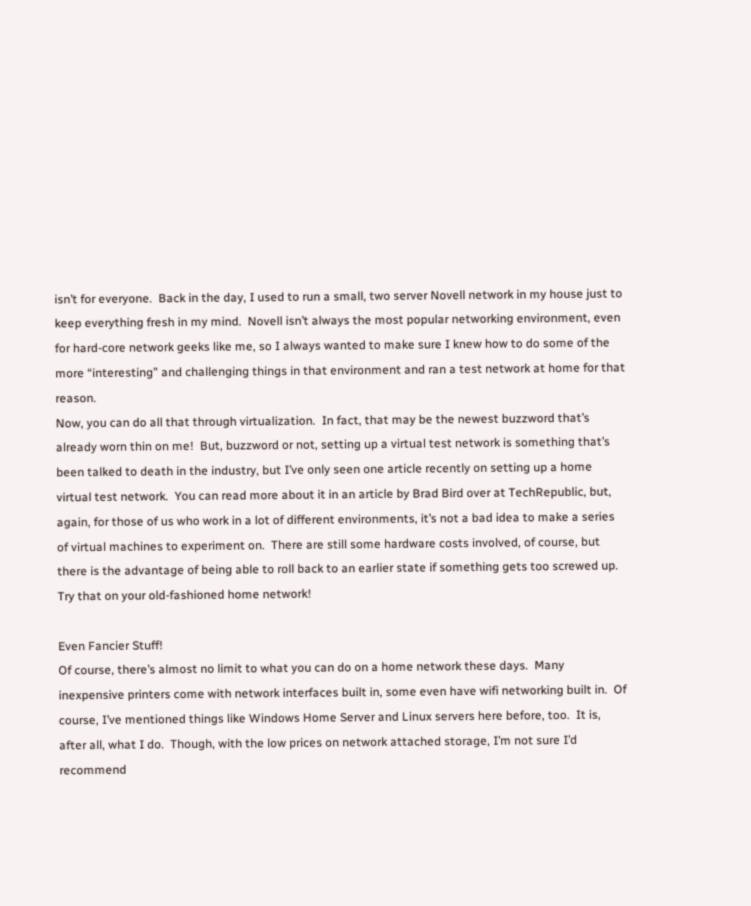isn’t for everyone.  Back in the day, I used to run a small, two server Novell network in my house just to keep everything fresh in my mind.  Novell isn’t always the most popular networking environment, even for hard-core network geeks like me, so I always wanted to make sure I knew how to do some of the more “interesting” and challenging things in that environment and ran a test network at home for that reason.
Now, you can do all that through virtualization.  In fact, that may be the newest buzzword that’s already worn thin on me!  But, buzzword or not, setting up a virtual test network is something that’s been talked to death in the industry, but I’ve only seen one article recently on setting up a home virtual test network.  You can read more about it in an article by Brad Bird over at TechRepublic, but, again, for those of us who work in a lot of different environments, it’s not a bad idea to make a series of virtual machines to experiment on.  There are still some hardware costs involved, of course, but there is the advantage of being able to roll back to an earlier state if something gets too screwed up.  Try that on your old-fashioned home network!

Even Fancier Stuff!
Of course, there’s almost no limit to what you can do on a home network these days.  Many inexpensive printers come with network interfaces built in, some even have wifi networking built in.  Of course, I’ve mentioned things like Windows Home Server and Linux servers here before, too.  It is, after all, what I do.  Though, with the low prices on network attached storage, I’m not sure I’d recommend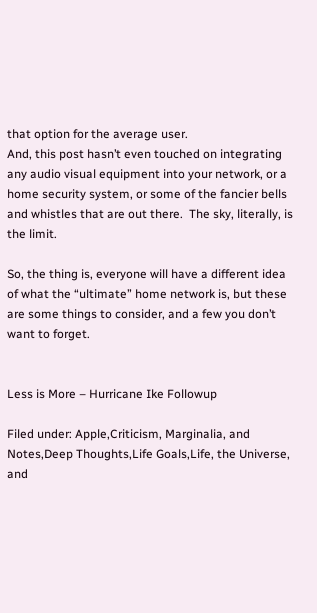that option for the average user.
And, this post hasn’t even touched on integrating any audio visual equipment into your network, or a home security system, or some of the fancier bells and whistles that are out there.  The sky, literally, is the limit.

So, the thing is, everyone will have a different idea of what the “ultimate” home network is, but these are some things to consider, and a few you don’t want to forget.


Less is More – Hurricane Ike Followup

Filed under: Apple,Criticism, Marginalia, and Notes,Deep Thoughts,Life Goals,Life, the Universe, and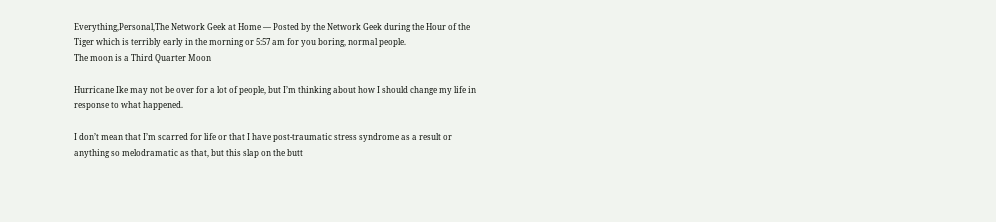Everything,Personal,The Network Geek at Home — Posted by the Network Geek during the Hour of the Tiger which is terribly early in the morning or 5:57 am for you boring, normal people.
The moon is a Third Quarter Moon

Hurricane Ike may not be over for a lot of people, but I’m thinking about how I should change my life in response to what happened.

I don’t mean that I’m scarred for life or that I have post-traumatic stress syndrome as a result or anything so melodramatic as that, but this slap on the butt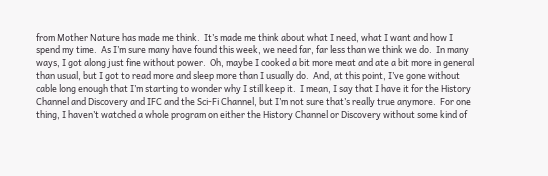from Mother Nature has made me think.  It’s made me think about what I need, what I want and how I spend my time.  As I’m sure many have found this week, we need far, far less than we think we do.  In many ways, I got along just fine without power.  Oh, maybe I cooked a bit more meat and ate a bit more in general than usual, but I got to read more and sleep more than I usually do.  And, at this point, I’ve gone without cable long enough that I’m starting to wonder why I still keep it.  I mean, I say that I have it for the History Channel and Discovery and IFC and the Sci-Fi Channel, but I’m not sure that’s really true anymore.  For one thing, I haven’t watched a whole program on either the History Channel or Discovery without some kind of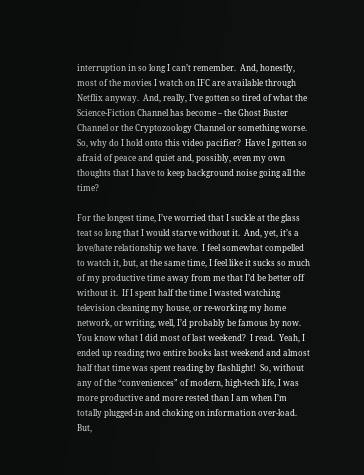interruption in so long I can’t remember.  And, honestly, most of the movies I watch on IFC are available through Netflix anyway.  And, really, I’ve gotten so tired of what the Science-Fiction Channel has become – the Ghost Buster Channel or the Cryptozoology Channel or something worse.  So, why do I hold onto this video pacifier?  Have I gotten so afraid of peace and quiet and, possibly, even my own thoughts that I have to keep background noise going all the time?

For the longest time, I’ve worried that I suckle at the glass teat so long that I would starve without it.  And, yet, it’s a love/hate relationship we have.  I feel somewhat compelled to watch it, but, at the same time, I feel like it sucks so much of my productive time away from me that I’d be better off without it.  If I spent half the time I wasted watching television cleaning my house, or re-working my home network, or writing, well, I’d probably be famous by now.  You know what I did most of last weekend?  I read.  Yeah, I ended up reading two entire books last weekend and almost half that time was spent reading by flashlight!  So, without any of the “conveniences” of modern, high-tech life, I was more productive and more rested than I am when I’m totally plugged-in and choking on information over-load.  But,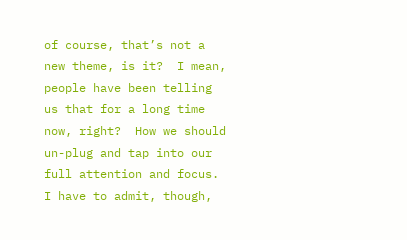of course, that’s not a new theme, is it?  I mean, people have been telling us that for a long time now, right?  How we should un-plug and tap into our full attention and focus.  I have to admit, though,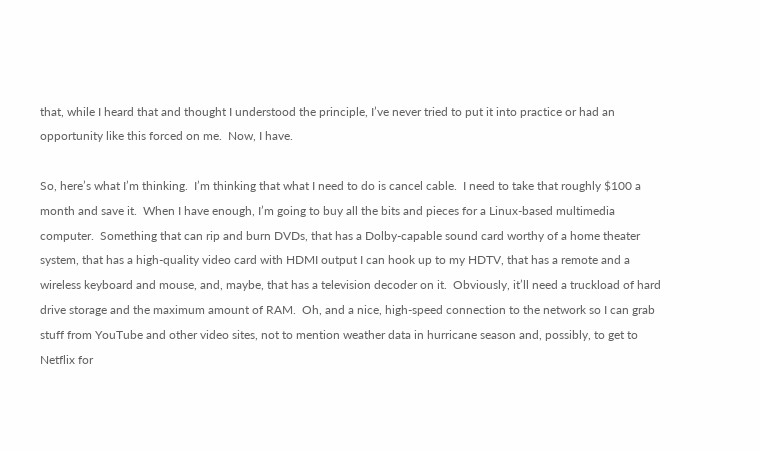that, while I heard that and thought I understood the principle, I’ve never tried to put it into practice or had an opportunity like this forced on me.  Now, I have.

So, here’s what I’m thinking.  I’m thinking that what I need to do is cancel cable.  I need to take that roughly $100 a month and save it.  When I have enough, I’m going to buy all the bits and pieces for a Linux-based multimedia computer.  Something that can rip and burn DVDs, that has a Dolby-capable sound card worthy of a home theater system, that has a high-quality video card with HDMI output I can hook up to my HDTV, that has a remote and a wireless keyboard and mouse, and, maybe, that has a television decoder on it.  Obviously, it’ll need a truckload of hard drive storage and the maximum amount of RAM.  Oh, and a nice, high-speed connection to the network so I can grab stuff from YouTube and other video sites, not to mention weather data in hurricane season and, possibly, to get to Netflix for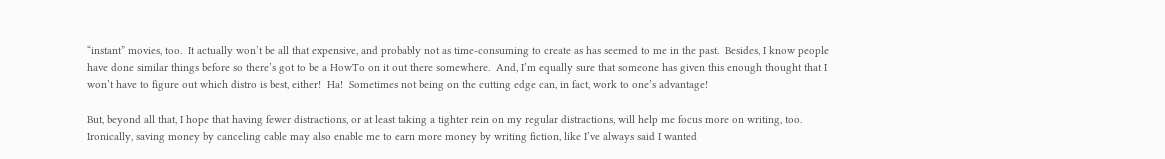“instant” movies, too.  It actually won’t be all that expensive, and probably not as time-consuming to create as has seemed to me in the past.  Besides, I know people have done similar things before so there’s got to be a HowTo on it out there somewhere.  And, I’m equally sure that someone has given this enough thought that I won’t have to figure out which distro is best, either!  Ha!  Sometimes not being on the cutting edge can, in fact, work to one’s advantage!

But, beyond all that, I hope that having fewer distractions, or at least taking a tighter rein on my regular distractions, will help me focus more on writing, too.  Ironically, saving money by canceling cable may also enable me to earn more money by writing fiction, like I’ve always said I wanted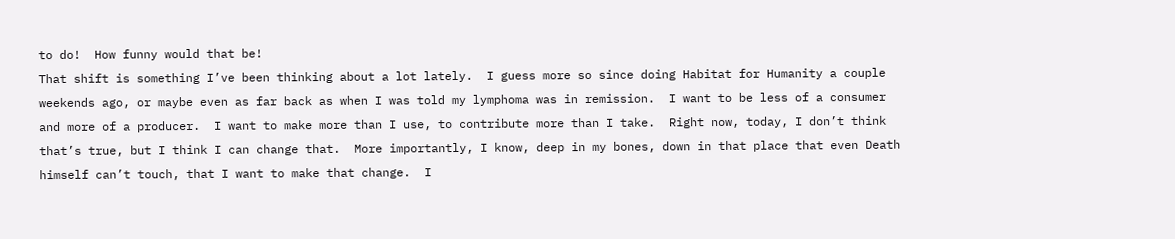to do!  How funny would that be!
That shift is something I’ve been thinking about a lot lately.  I guess more so since doing Habitat for Humanity a couple weekends ago, or maybe even as far back as when I was told my lymphoma was in remission.  I want to be less of a consumer and more of a producer.  I want to make more than I use, to contribute more than I take.  Right now, today, I don’t think that’s true, but I think I can change that.  More importantly, I know, deep in my bones, down in that place that even Death himself can’t touch, that I want to make that change.  I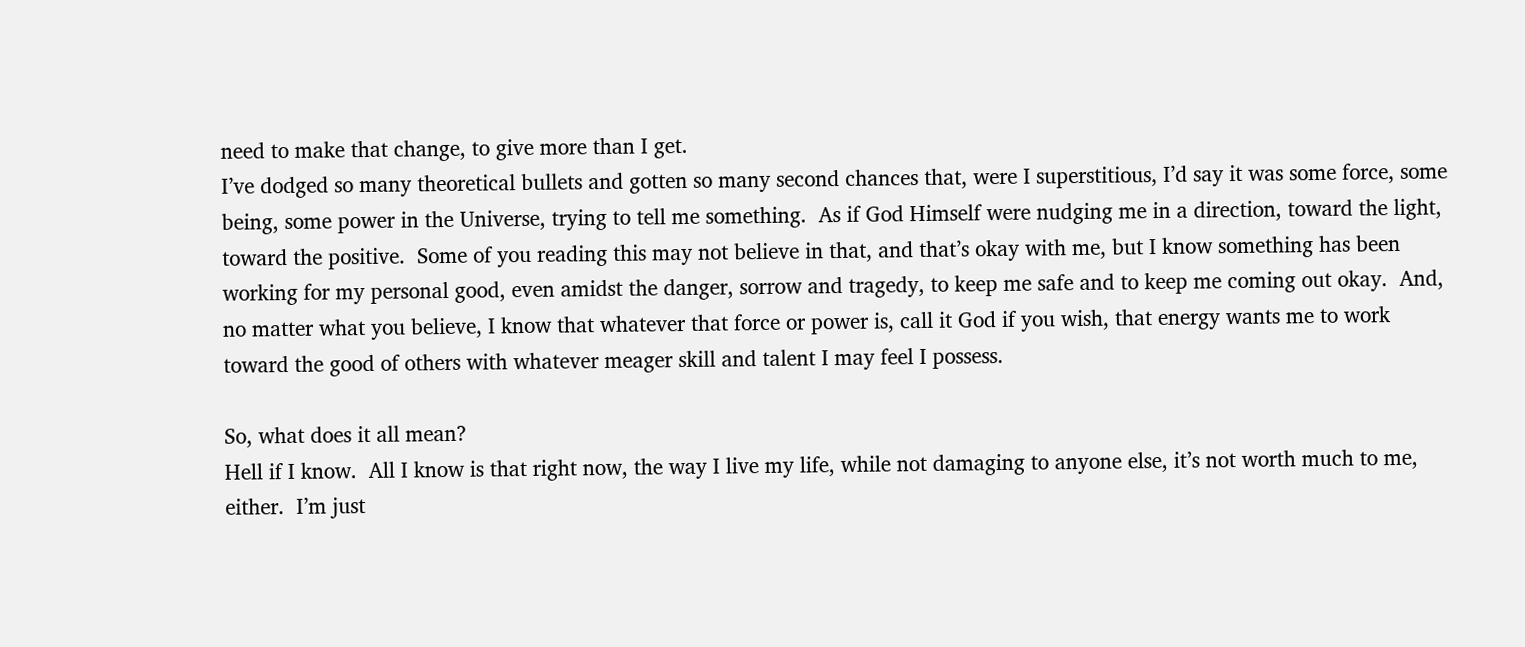need to make that change, to give more than I get.
I’ve dodged so many theoretical bullets and gotten so many second chances that, were I superstitious, I’d say it was some force, some being, some power in the Universe, trying to tell me something.  As if God Himself were nudging me in a direction, toward the light, toward the positive.  Some of you reading this may not believe in that, and that’s okay with me, but I know something has been working for my personal good, even amidst the danger, sorrow and tragedy, to keep me safe and to keep me coming out okay.  And, no matter what you believe, I know that whatever that force or power is, call it God if you wish, that energy wants me to work toward the good of others with whatever meager skill and talent I may feel I possess.

So, what does it all mean?
Hell if I know.  All I know is that right now, the way I live my life, while not damaging to anyone else, it’s not worth much to me, either.  I’m just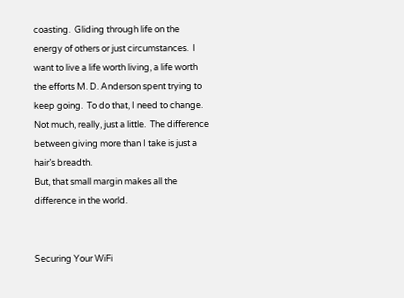coasting.  Gliding through life on the energy of others or just circumstances.  I want to live a life worth living, a life worth the efforts M. D. Anderson spent trying to keep going.  To do that, I need to change.  Not much, really, just a little.  The difference between giving more than I take is just a hair’s breadth.
But, that small margin makes all the difference in the world.


Securing Your WiFi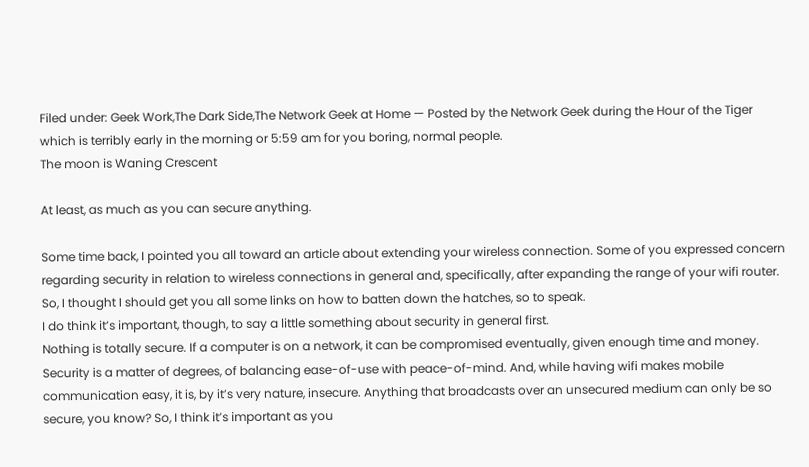Filed under: Geek Work,The Dark Side,The Network Geek at Home — Posted by the Network Geek during the Hour of the Tiger which is terribly early in the morning or 5:59 am for you boring, normal people.
The moon is Waning Crescent

At least, as much as you can secure anything.

Some time back, I pointed you all toward an article about extending your wireless connection. Some of you expressed concern regarding security in relation to wireless connections in general and, specifically, after expanding the range of your wifi router. So, I thought I should get you all some links on how to batten down the hatches, so to speak.
I do think it’s important, though, to say a little something about security in general first.
Nothing is totally secure. If a computer is on a network, it can be compromised eventually, given enough time and money. Security is a matter of degrees, of balancing ease-of-use with peace-of-mind. And, while having wifi makes mobile communication easy, it is, by it’s very nature, insecure. Anything that broadcasts over an unsecured medium can only be so secure, you know? So, I think it’s important as you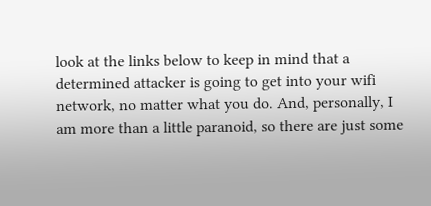look at the links below to keep in mind that a determined attacker is going to get into your wifi network, no matter what you do. And, personally, I am more than a little paranoid, so there are just some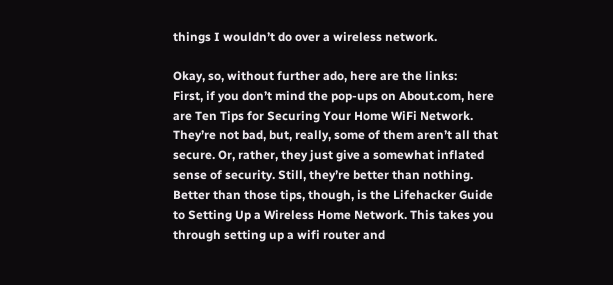things I wouldn’t do over a wireless network.

Okay, so, without further ado, here are the links:
First, if you don’t mind the pop-ups on About.com, here are Ten Tips for Securing Your Home WiFi Network. They’re not bad, but, really, some of them aren’t all that secure. Or, rather, they just give a somewhat inflated sense of security. Still, they’re better than nothing.
Better than those tips, though, is the Lifehacker Guide to Setting Up a Wireless Home Network. This takes you through setting up a wifi router and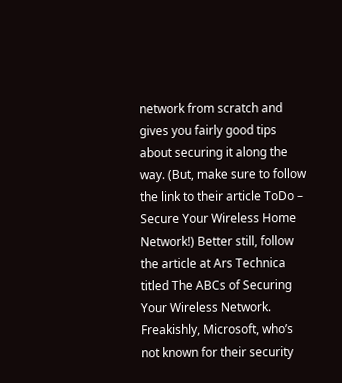network from scratch and gives you fairly good tips about securing it along the way. (But, make sure to follow the link to their article ToDo – Secure Your Wireless Home Network!) Better still, follow the article at Ars Technica titled The ABCs of Securing Your Wireless Network.
Freakishly, Microsoft, who’s not known for their security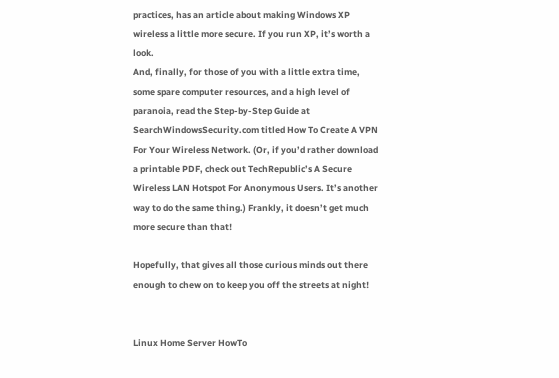practices, has an article about making Windows XP wireless a little more secure. If you run XP, it’s worth a look.
And, finally, for those of you with a little extra time, some spare computer resources, and a high level of paranoia, read the Step-by-Step Guide at SearchWindowsSecurity.com titled How To Create A VPN For Your Wireless Network. (Or, if you’d rather download a printable PDF, check out TechRepublic’s A Secure Wireless LAN Hotspot For Anonymous Users. It’s another way to do the same thing.) Frankly, it doesn’t get much more secure than that!

Hopefully, that gives all those curious minds out there enough to chew on to keep you off the streets at night!


Linux Home Server HowTo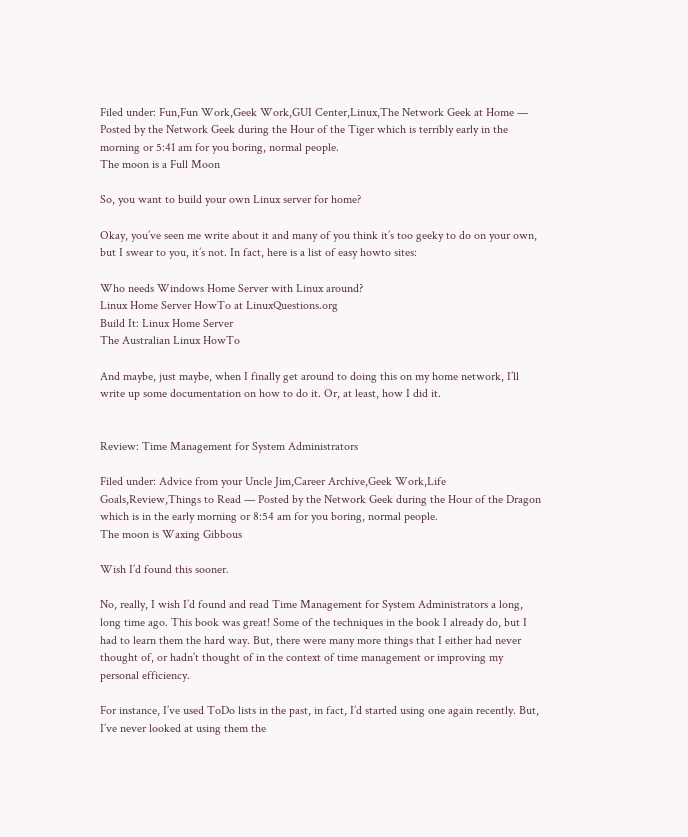Filed under: Fun,Fun Work,Geek Work,GUI Center,Linux,The Network Geek at Home — Posted by the Network Geek during the Hour of the Tiger which is terribly early in the morning or 5:41 am for you boring, normal people.
The moon is a Full Moon

So, you want to build your own Linux server for home?

Okay, you’ve seen me write about it and many of you think it’s too geeky to do on your own, but I swear to you, it’s not. In fact, here is a list of easy howto sites:

Who needs Windows Home Server with Linux around?
Linux Home Server HowTo at LinuxQuestions.org
Build It: Linux Home Server
The Australian Linux HowTo

And maybe, just maybe, when I finally get around to doing this on my home network, I’ll write up some documentation on how to do it. Or, at least, how I did it.


Review: Time Management for System Administrators

Filed under: Advice from your Uncle Jim,Career Archive,Geek Work,Life Goals,Review,Things to Read — Posted by the Network Geek during the Hour of the Dragon which is in the early morning or 8:54 am for you boring, normal people.
The moon is Waxing Gibbous

Wish I’d found this sooner.

No, really, I wish I’d found and read Time Management for System Administrators a long, long time ago. This book was great! Some of the techniques in the book I already do, but I had to learn them the hard way. But, there were many more things that I either had never thought of, or hadn’t thought of in the context of time management or improving my personal efficiency.

For instance, I’ve used ToDo lists in the past, in fact, I’d started using one again recently. But, I’ve never looked at using them the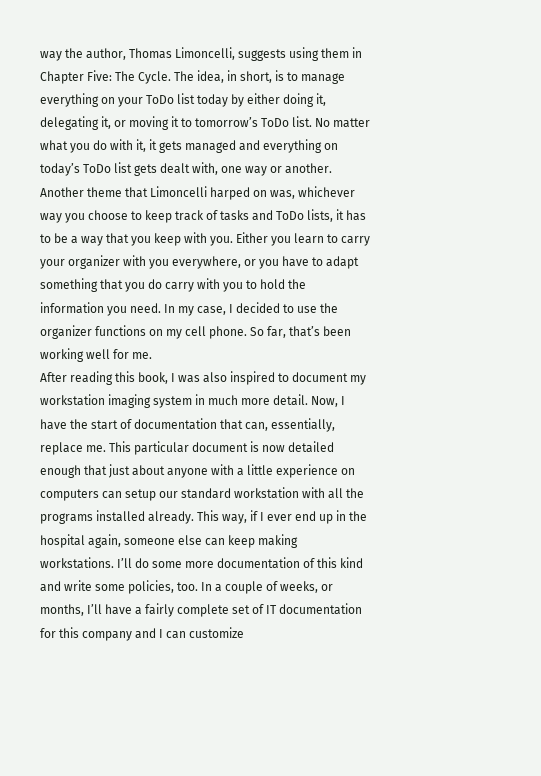way the author, Thomas Limoncelli, suggests using them in Chapter Five: The Cycle. The idea, in short, is to manage everything on your ToDo list today by either doing it, delegating it, or moving it to tomorrow’s ToDo list. No matter what you do with it, it gets managed and everything on today’s ToDo list gets dealt with, one way or another.
Another theme that Limoncelli harped on was, whichever way you choose to keep track of tasks and ToDo lists, it has to be a way that you keep with you. Either you learn to carry your organizer with you everywhere, or you have to adapt something that you do carry with you to hold the information you need. In my case, I decided to use the organizer functions on my cell phone. So far, that’s been working well for me.
After reading this book, I was also inspired to document my workstation imaging system in much more detail. Now, I have the start of documentation that can, essentially, replace me. This particular document is now detailed enough that just about anyone with a little experience on computers can setup our standard workstation with all the programs installed already. This way, if I ever end up in the hospital again, someone else can keep making workstations. I’ll do some more documentation of this kind and write some policies, too. In a couple of weeks, or months, I’ll have a fairly complete set of IT documentation for this company and I can customize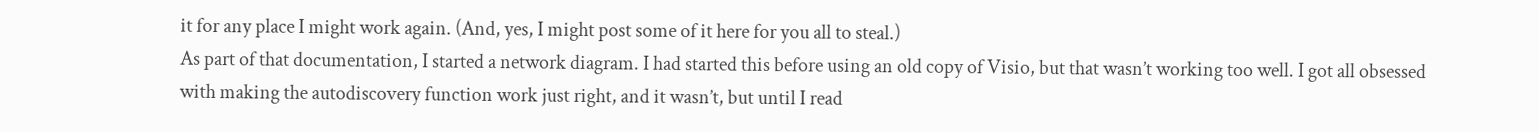it for any place I might work again. (And, yes, I might post some of it here for you all to steal.)
As part of that documentation, I started a network diagram. I had started this before using an old copy of Visio, but that wasn’t working too well. I got all obsessed with making the autodiscovery function work just right, and it wasn’t, but until I read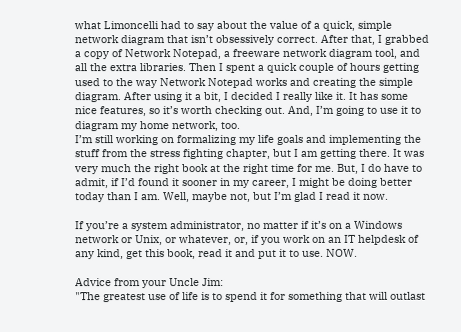what Limoncelli had to say about the value of a quick, simple network diagram that isn’t obsessively correct. After that, I grabbed a copy of Network Notepad, a freeware network diagram tool, and all the extra libraries. Then I spent a quick couple of hours getting used to the way Network Notepad works and creating the simple diagram. After using it a bit, I decided I really like it. It has some nice features, so it’s worth checking out. And, I’m going to use it to diagram my home network, too.
I’m still working on formalizing my life goals and implementing the stuff from the stress fighting chapter, but I am getting there. It was very much the right book at the right time for me. But, I do have to admit, if I’d found it sooner in my career, I might be doing better today than I am. Well, maybe not, but I’m glad I read it now.

If you’re a system administrator, no matter if it’s on a Windows network or Unix, or whatever, or, if you work on an IT helpdesk of any kind, get this book, read it and put it to use. NOW.

Advice from your Uncle Jim:
"The greatest use of life is to spend it for something that will outlast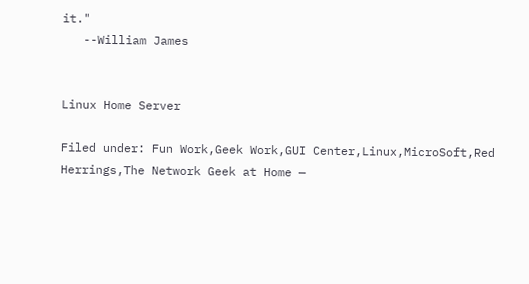it."
   --William James


Linux Home Server

Filed under: Fun Work,Geek Work,GUI Center,Linux,MicroSoft,Red Herrings,The Network Geek at Home —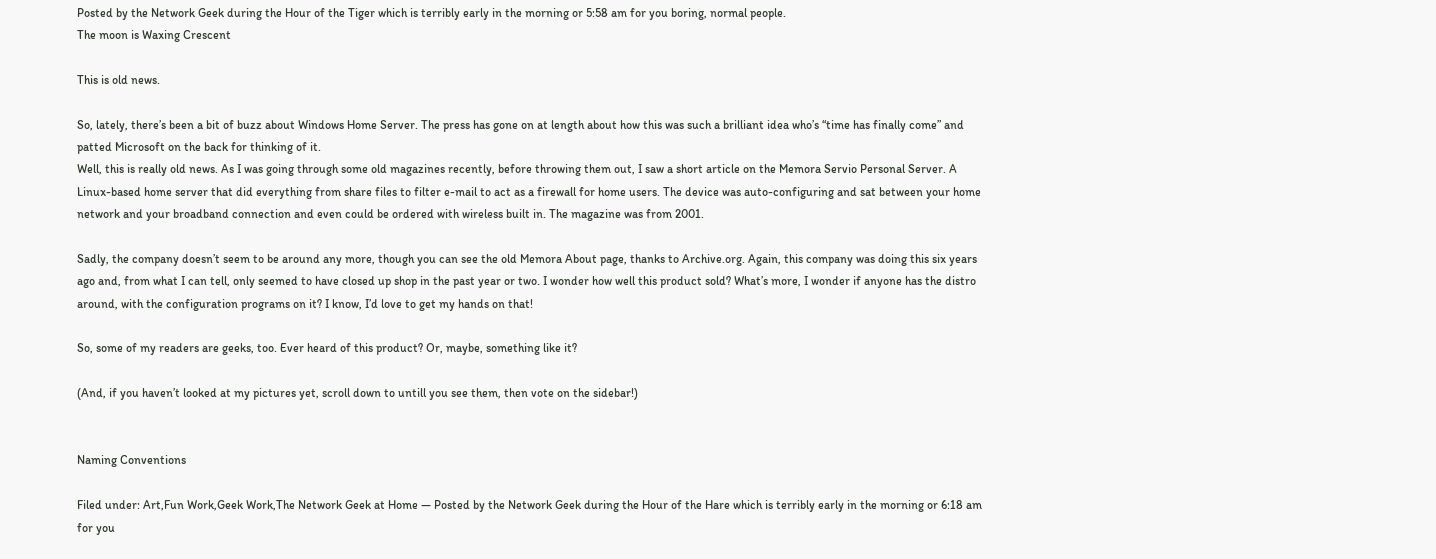Posted by the Network Geek during the Hour of the Tiger which is terribly early in the morning or 5:58 am for you boring, normal people.
The moon is Waxing Crescent

This is old news.

So, lately, there’s been a bit of buzz about Windows Home Server. The press has gone on at length about how this was such a brilliant idea who’s “time has finally come” and patted Microsoft on the back for thinking of it.
Well, this is really old news. As I was going through some old magazines recently, before throwing them out, I saw a short article on the Memora Servio Personal Server. A Linux-based home server that did everything from share files to filter e-mail to act as a firewall for home users. The device was auto-configuring and sat between your home network and your broadband connection and even could be ordered with wireless built in. The magazine was from 2001.

Sadly, the company doesn’t seem to be around any more, though you can see the old Memora About page, thanks to Archive.org. Again, this company was doing this six years ago and, from what I can tell, only seemed to have closed up shop in the past year or two. I wonder how well this product sold? What’s more, I wonder if anyone has the distro around, with the configuration programs on it? I know, I’d love to get my hands on that!

So, some of my readers are geeks, too. Ever heard of this product? Or, maybe, something like it?

(And, if you haven’t looked at my pictures yet, scroll down to untill you see them, then vote on the sidebar!)


Naming Conventions

Filed under: Art,Fun Work,Geek Work,The Network Geek at Home — Posted by the Network Geek during the Hour of the Hare which is terribly early in the morning or 6:18 am for you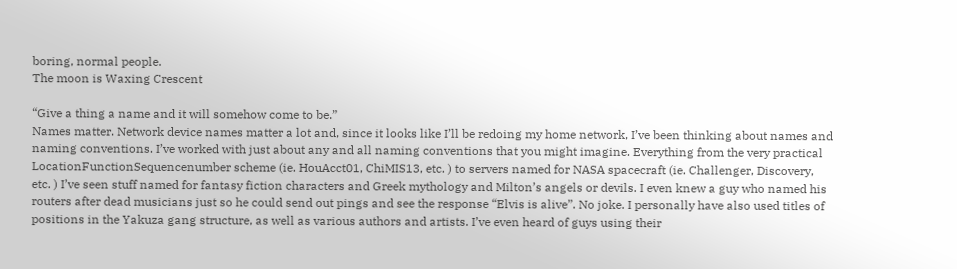boring, normal people.
The moon is Waxing Crescent

“Give a thing a name and it will somehow come to be.”
Names matter. Network device names matter a lot and, since it looks like I’ll be redoing my home network, I’ve been thinking about names and naming conventions. I’ve worked with just about any and all naming conventions that you might imagine. Everything from the very practical LocationFunctionSequencenumber scheme (ie. HouAcct01, ChiMIS13, etc. ) to servers named for NASA spacecraft (ie. Challenger, Discovery, etc. ) I’ve seen stuff named for fantasy fiction characters and Greek mythology and Milton’s angels or devils. I even knew a guy who named his routers after dead musicians just so he could send out pings and see the response “Elvis is alive”. No joke. I personally have also used titles of positions in the Yakuza gang structure, as well as various authors and artists. I’ve even heard of guys using their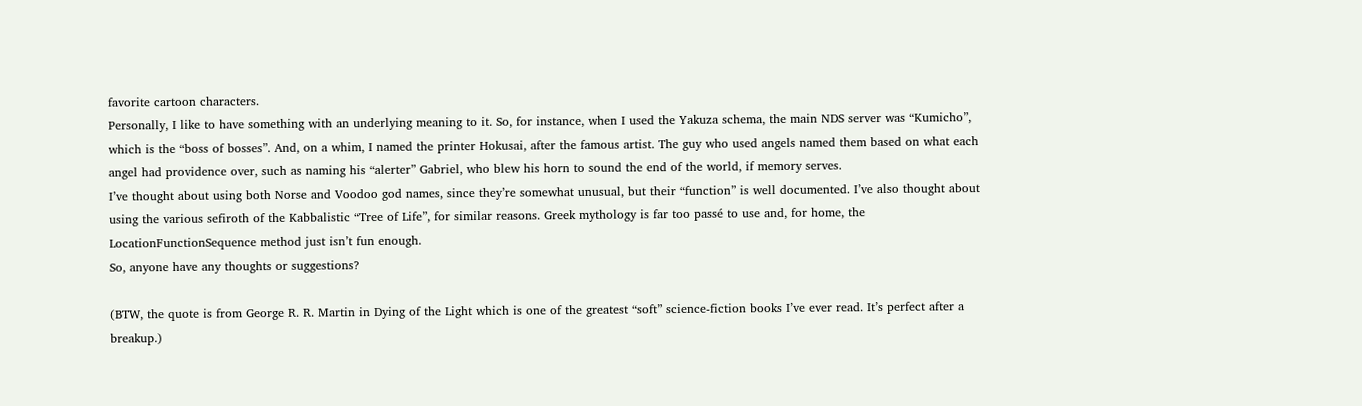favorite cartoon characters.
Personally, I like to have something with an underlying meaning to it. So, for instance, when I used the Yakuza schema, the main NDS server was “Kumicho”, which is the “boss of bosses”. And, on a whim, I named the printer Hokusai, after the famous artist. The guy who used angels named them based on what each angel had providence over, such as naming his “alerter” Gabriel, who blew his horn to sound the end of the world, if memory serves.
I’ve thought about using both Norse and Voodoo god names, since they’re somewhat unusual, but their “function” is well documented. I’ve also thought about using the various sefiroth of the Kabbalistic “Tree of Life”, for similar reasons. Greek mythology is far too passé to use and, for home, the LocationFunctionSequence method just isn’t fun enough.
So, anyone have any thoughts or suggestions?

(BTW, the quote is from George R. R. Martin in Dying of the Light which is one of the greatest “soft” science-fiction books I’ve ever read. It’s perfect after a breakup.)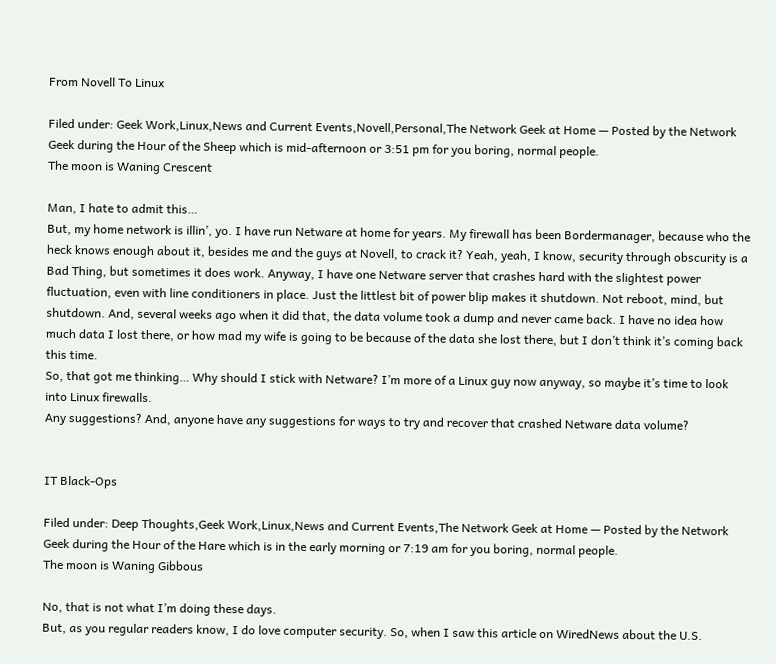From Novell To Linux

Filed under: Geek Work,Linux,News and Current Events,Novell,Personal,The Network Geek at Home — Posted by the Network Geek during the Hour of the Sheep which is mid-afternoon or 3:51 pm for you boring, normal people.
The moon is Waning Crescent

Man, I hate to admit this…
But, my home network is illin’, yo. I have run Netware at home for years. My firewall has been Bordermanager, because who the heck knows enough about it, besides me and the guys at Novell, to crack it? Yeah, yeah, I know, security through obscurity is a Bad Thing, but sometimes it does work. Anyway, I have one Netware server that crashes hard with the slightest power fluctuation, even with line conditioners in place. Just the littlest bit of power blip makes it shutdown. Not reboot, mind, but shutdown. And, several weeks ago when it did that, the data volume took a dump and never came back. I have no idea how much data I lost there, or how mad my wife is going to be because of the data she lost there, but I don’t think it’s coming back this time.
So, that got me thinking… Why should I stick with Netware? I’m more of a Linux guy now anyway, so maybe it’s time to look into Linux firewalls.
Any suggestions? And, anyone have any suggestions for ways to try and recover that crashed Netware data volume?


IT Black-Ops

Filed under: Deep Thoughts,Geek Work,Linux,News and Current Events,The Network Geek at Home — Posted by the Network Geek during the Hour of the Hare which is in the early morning or 7:19 am for you boring, normal people.
The moon is Waning Gibbous

No, that is not what I’m doing these days.
But, as you regular readers know, I do love computer security. So, when I saw this article on WiredNews about the U.S.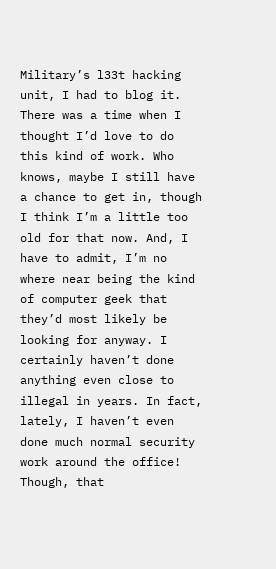Military’s l33t hacking unit, I had to blog it. There was a time when I thought I’d love to do this kind of work. Who knows, maybe I still have a chance to get in, though I think I’m a little too old for that now. And, I have to admit, I’m no where near being the kind of computer geek that they’d most likely be looking for anyway. I certainly haven’t done anything even close to illegal in years. In fact, lately, I haven’t even done much normal security work around the office! Though, that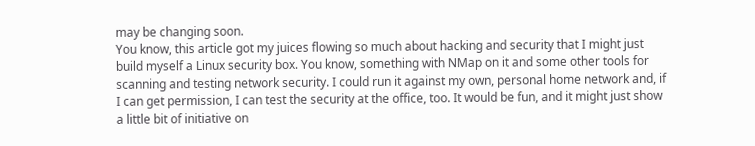may be changing soon.
You know, this article got my juices flowing so much about hacking and security that I might just build myself a Linux security box. You know, something with NMap on it and some other tools for scanning and testing network security. I could run it against my own, personal home network and, if I can get permission, I can test the security at the office, too. It would be fun, and it might just show a little bit of initiative on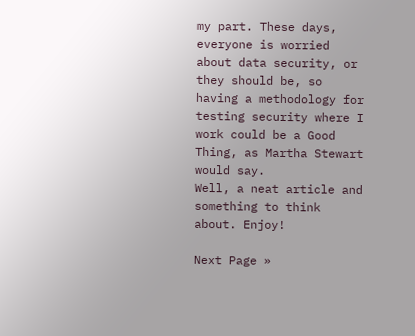my part. These days, everyone is worried about data security, or they should be, so having a methodology for testing security where I work could be a Good Thing, as Martha Stewart would say.
Well, a neat article and something to think about. Enjoy!

Next Page »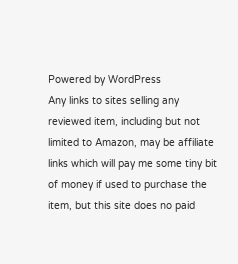Powered by WordPress
Any links to sites selling any reviewed item, including but not limited to Amazon, may be affiliate links which will pay me some tiny bit of money if used to purchase the item, but this site does no paid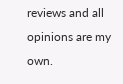reviews and all opinions are my own.